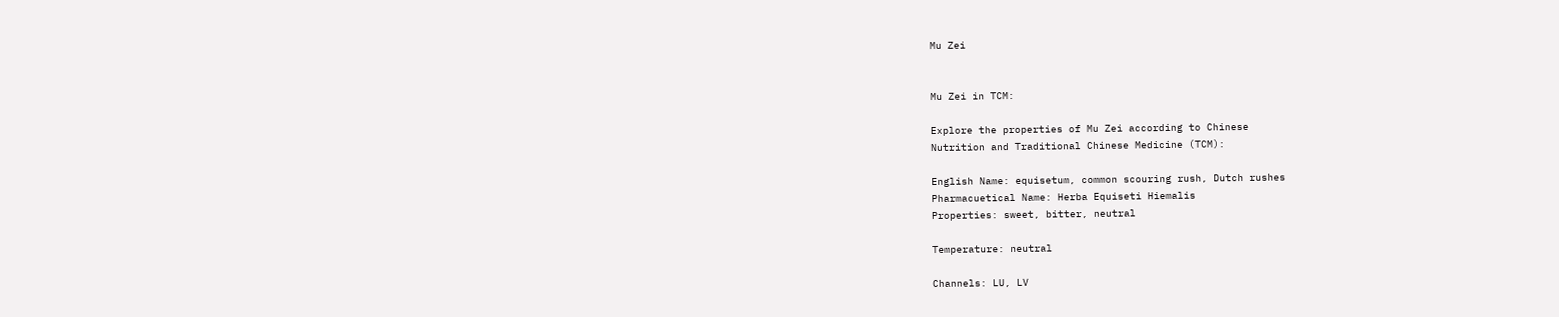Mu Zei


Mu Zei in TCM:

Explore the properties of Mu Zei according to Chinese
Nutrition and Traditional Chinese Medicine (TCM):

English Name: equisetum, common scouring rush, Dutch rushes
Pharmacuetical Name: Herba Equiseti Hiemalis
Properties: sweet, bitter, neutral

Temperature: neutral

Channels: LU, LV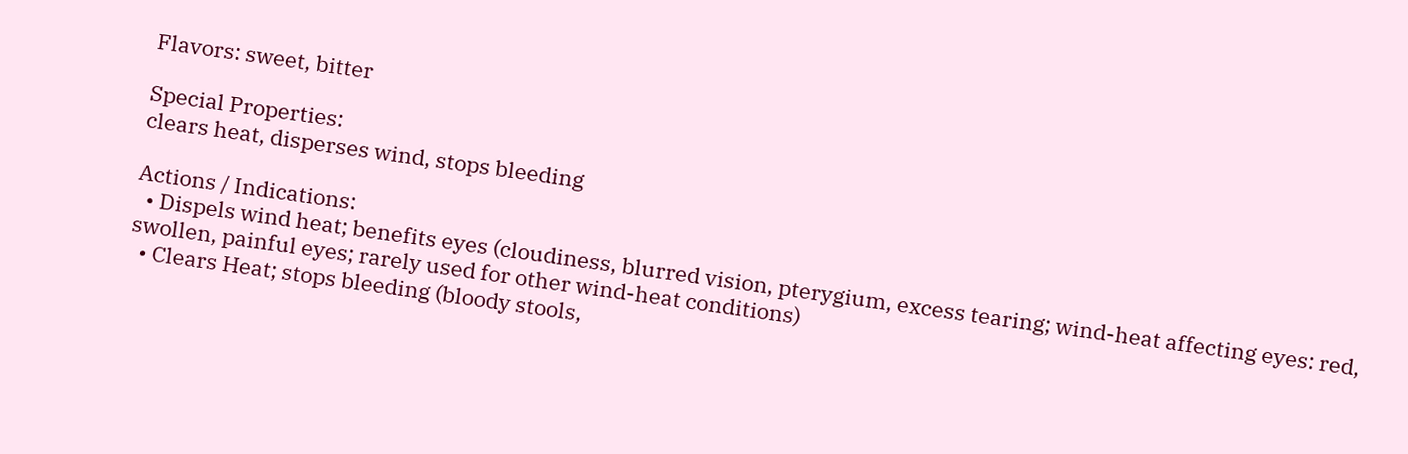Flavors: sweet, bitter

Special Properties:
clears heat, disperses wind, stops bleeding

Actions / Indications:
  • Dispels wind heat; benefits eyes (cloudiness, blurred vision, pterygium, excess tearing; wind-heat affecting eyes: red, swollen, painful eyes; rarely used for other wind-heat conditions)
  • Clears Heat; stops bleeding (bloody stools,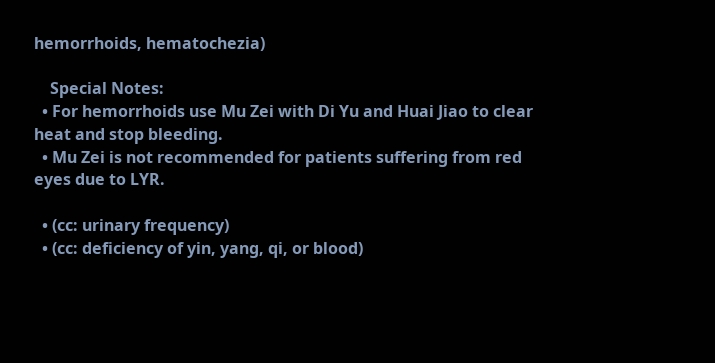hemorrhoids, hematochezia)

    Special Notes:
  • For hemorrhoids use Mu Zei with Di Yu and Huai Jiao to clear heat and stop bleeding.
  • Mu Zei is not recommended for patients suffering from red eyes due to LYR.

  • (cc: urinary frequency)
  • (cc: deficiency of yin, yang, qi, or blood)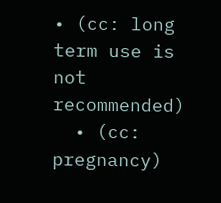• (cc: long term use is not recommended)
  • (cc: pregnancy)